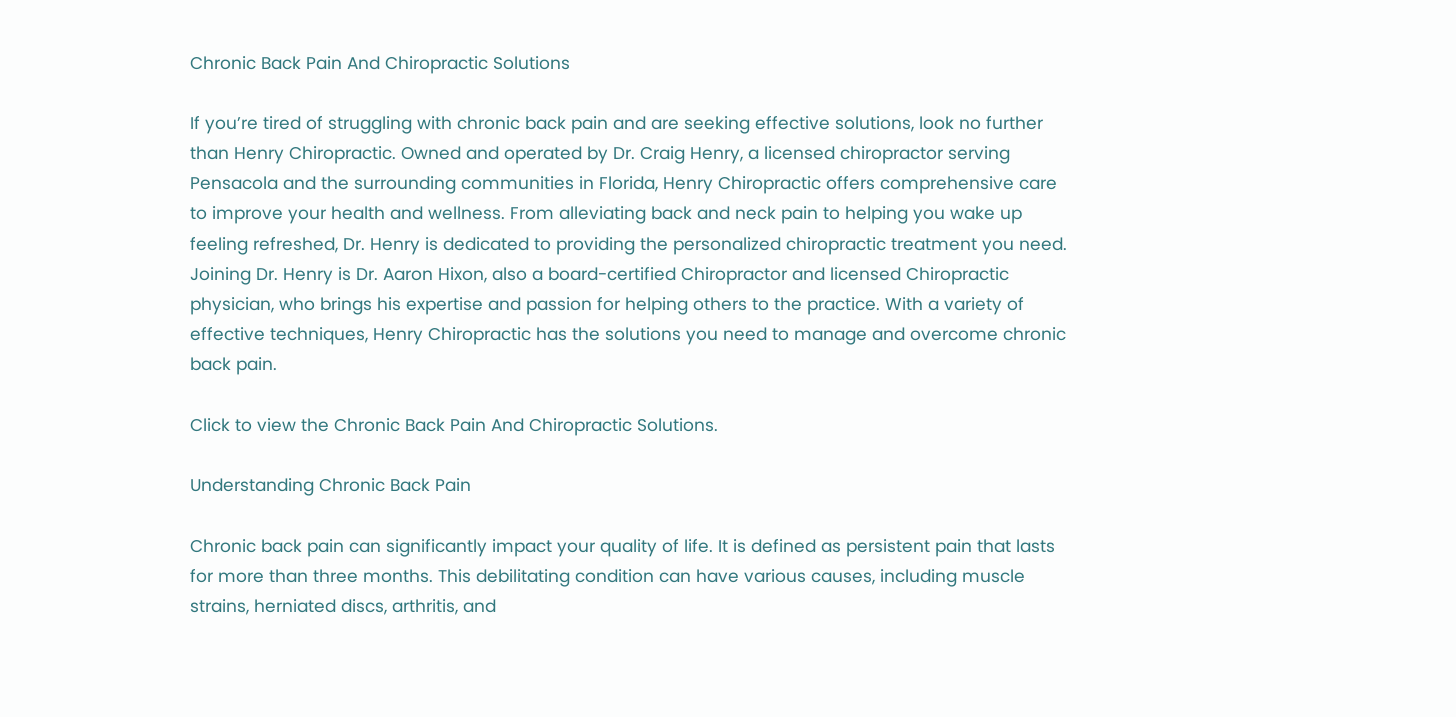Chronic Back Pain And Chiropractic Solutions

If you’re tired of struggling with chronic back pain and are seeking effective solutions, look no further than Henry Chiropractic. Owned and operated by Dr. Craig Henry, a licensed chiropractor serving Pensacola and the surrounding communities in Florida, Henry Chiropractic offers comprehensive care to improve your health and wellness. From alleviating back and neck pain to helping you wake up feeling refreshed, Dr. Henry is dedicated to providing the personalized chiropractic treatment you need. Joining Dr. Henry is Dr. Aaron Hixon, also a board-certified Chiropractor and licensed Chiropractic physician, who brings his expertise and passion for helping others to the practice. With a variety of effective techniques, Henry Chiropractic has the solutions you need to manage and overcome chronic back pain.

Click to view the Chronic Back Pain And Chiropractic Solutions.

Understanding Chronic Back Pain

Chronic back pain can significantly impact your quality of life. It is defined as persistent pain that lasts for more than three months. This debilitating condition can have various causes, including muscle strains, herniated discs, arthritis, and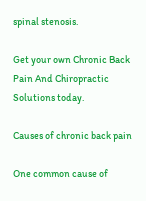spinal stenosis.

Get your own Chronic Back Pain And Chiropractic Solutions today.

Causes of chronic back pain

One common cause of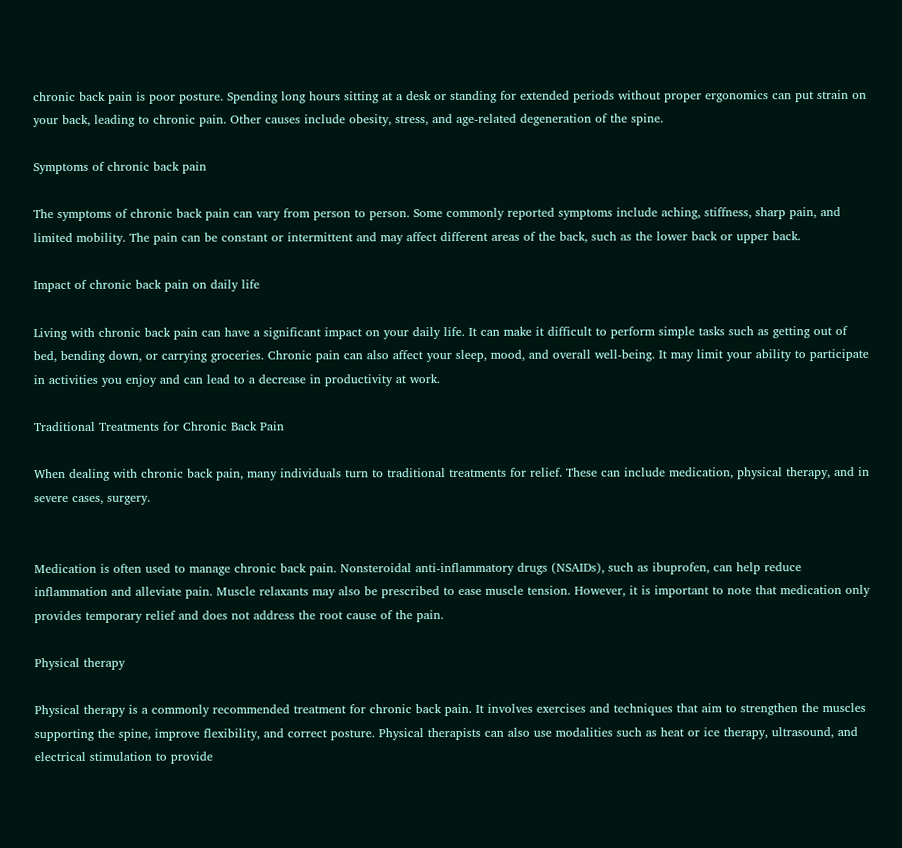chronic back pain is poor posture. Spending long hours sitting at a desk or standing for extended periods without proper ergonomics can put strain on your back, leading to chronic pain. Other causes include obesity, stress, and age-related degeneration of the spine.

Symptoms of chronic back pain

The symptoms of chronic back pain can vary from person to person. Some commonly reported symptoms include aching, stiffness, sharp pain, and limited mobility. The pain can be constant or intermittent and may affect different areas of the back, such as the lower back or upper back.

Impact of chronic back pain on daily life

Living with chronic back pain can have a significant impact on your daily life. It can make it difficult to perform simple tasks such as getting out of bed, bending down, or carrying groceries. Chronic pain can also affect your sleep, mood, and overall well-being. It may limit your ability to participate in activities you enjoy and can lead to a decrease in productivity at work.

Traditional Treatments for Chronic Back Pain

When dealing with chronic back pain, many individuals turn to traditional treatments for relief. These can include medication, physical therapy, and in severe cases, surgery.


Medication is often used to manage chronic back pain. Nonsteroidal anti-inflammatory drugs (NSAIDs), such as ibuprofen, can help reduce inflammation and alleviate pain. Muscle relaxants may also be prescribed to ease muscle tension. However, it is important to note that medication only provides temporary relief and does not address the root cause of the pain.

Physical therapy

Physical therapy is a commonly recommended treatment for chronic back pain. It involves exercises and techniques that aim to strengthen the muscles supporting the spine, improve flexibility, and correct posture. Physical therapists can also use modalities such as heat or ice therapy, ultrasound, and electrical stimulation to provide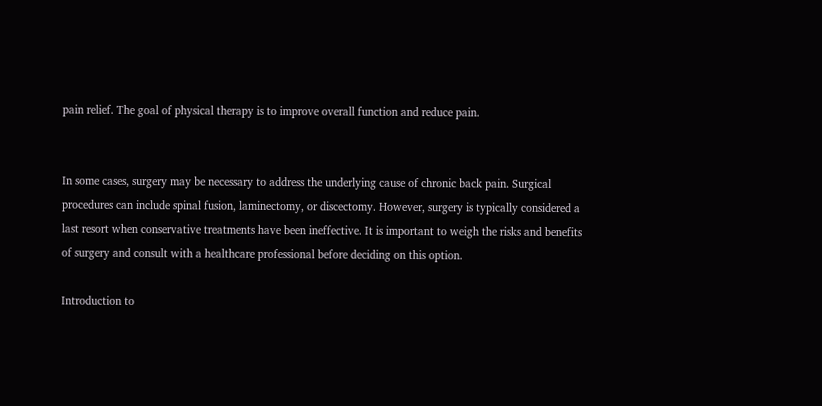pain relief. The goal of physical therapy is to improve overall function and reduce pain.


In some cases, surgery may be necessary to address the underlying cause of chronic back pain. Surgical procedures can include spinal fusion, laminectomy, or discectomy. However, surgery is typically considered a last resort when conservative treatments have been ineffective. It is important to weigh the risks and benefits of surgery and consult with a healthcare professional before deciding on this option.

Introduction to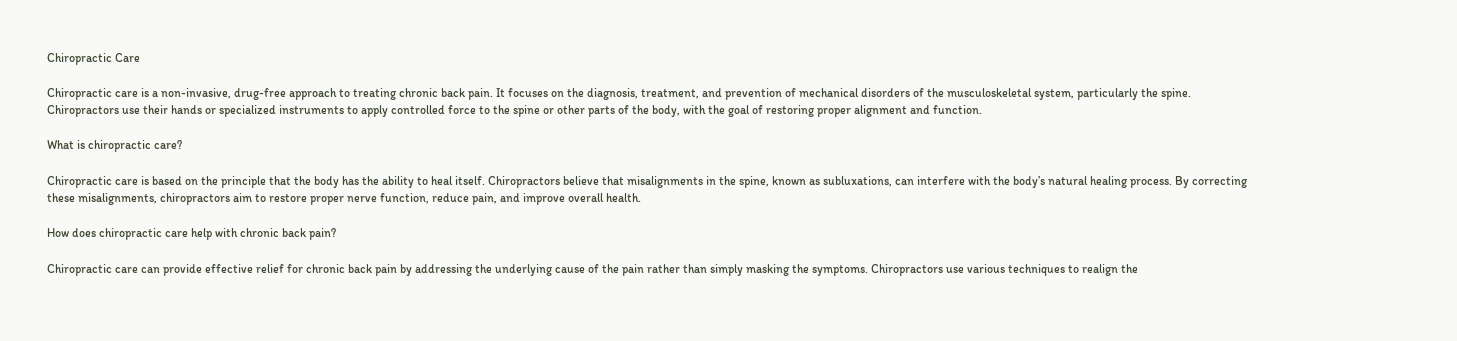Chiropractic Care

Chiropractic care is a non-invasive, drug-free approach to treating chronic back pain. It focuses on the diagnosis, treatment, and prevention of mechanical disorders of the musculoskeletal system, particularly the spine. Chiropractors use their hands or specialized instruments to apply controlled force to the spine or other parts of the body, with the goal of restoring proper alignment and function.

What is chiropractic care?

Chiropractic care is based on the principle that the body has the ability to heal itself. Chiropractors believe that misalignments in the spine, known as subluxations, can interfere with the body’s natural healing process. By correcting these misalignments, chiropractors aim to restore proper nerve function, reduce pain, and improve overall health.

How does chiropractic care help with chronic back pain?

Chiropractic care can provide effective relief for chronic back pain by addressing the underlying cause of the pain rather than simply masking the symptoms. Chiropractors use various techniques to realign the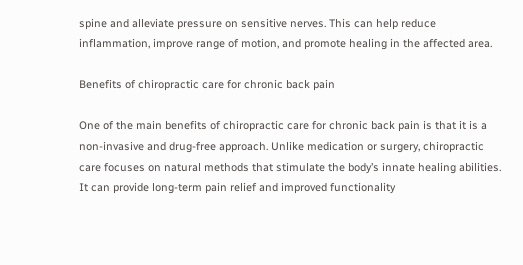spine and alleviate pressure on sensitive nerves. This can help reduce inflammation, improve range of motion, and promote healing in the affected area.

Benefits of chiropractic care for chronic back pain

One of the main benefits of chiropractic care for chronic back pain is that it is a non-invasive and drug-free approach. Unlike medication or surgery, chiropractic care focuses on natural methods that stimulate the body’s innate healing abilities. It can provide long-term pain relief and improved functionality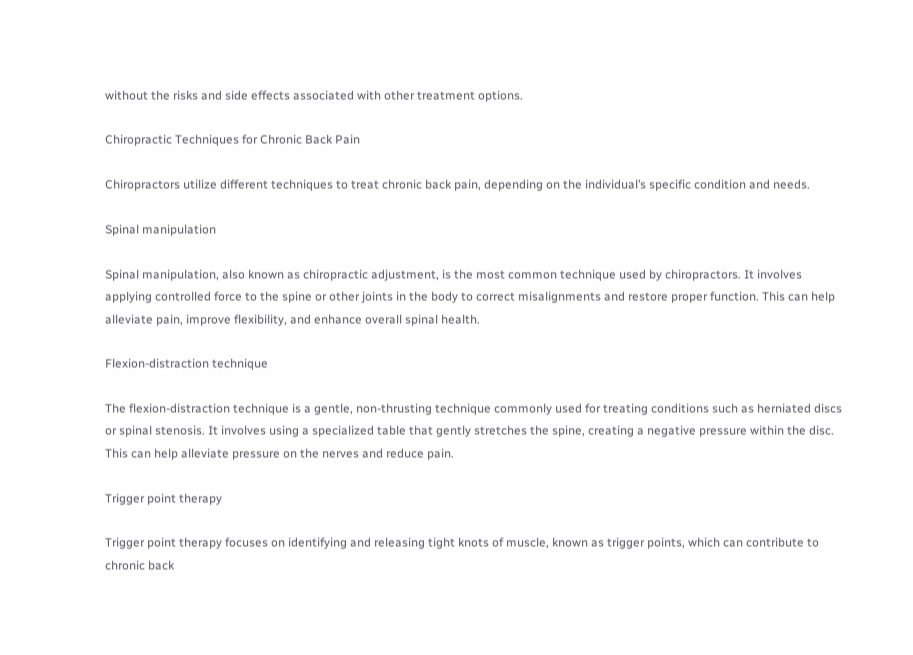without the risks and side effects associated with other treatment options.

Chiropractic Techniques for Chronic Back Pain

Chiropractors utilize different techniques to treat chronic back pain, depending on the individual’s specific condition and needs.

Spinal manipulation

Spinal manipulation, also known as chiropractic adjustment, is the most common technique used by chiropractors. It involves applying controlled force to the spine or other joints in the body to correct misalignments and restore proper function. This can help alleviate pain, improve flexibility, and enhance overall spinal health.

Flexion-distraction technique

The flexion-distraction technique is a gentle, non-thrusting technique commonly used for treating conditions such as herniated discs or spinal stenosis. It involves using a specialized table that gently stretches the spine, creating a negative pressure within the disc. This can help alleviate pressure on the nerves and reduce pain.

Trigger point therapy

Trigger point therapy focuses on identifying and releasing tight knots of muscle, known as trigger points, which can contribute to chronic back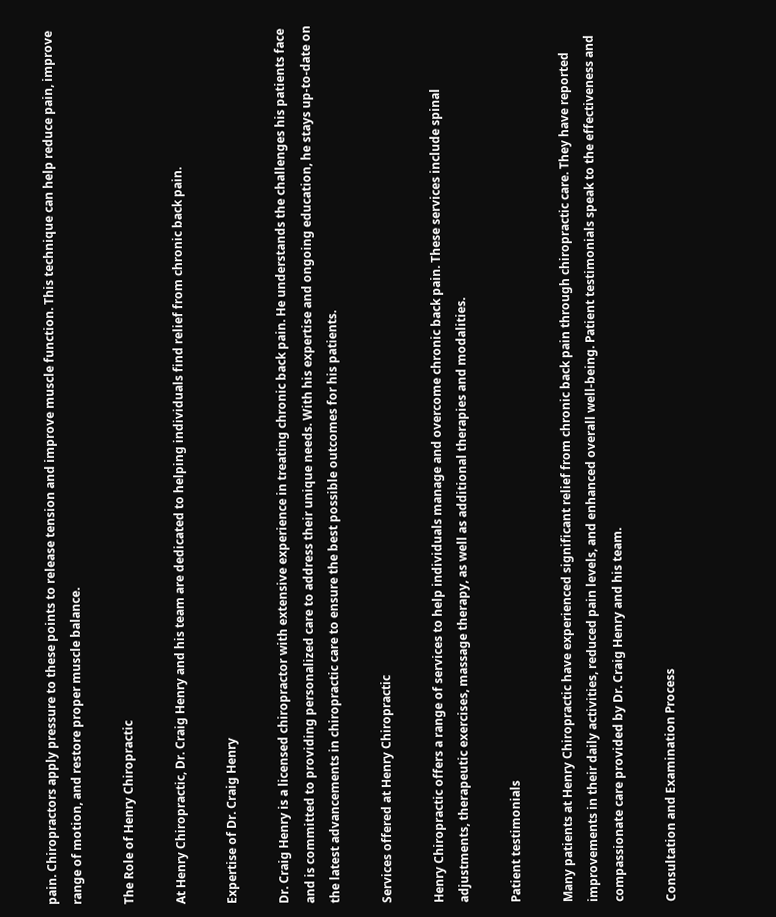pain. Chiropractors apply pressure to these points to release tension and improve muscle function. This technique can help reduce pain, improve range of motion, and restore proper muscle balance.

The Role of Henry Chiropractic

At Henry Chiropractic, Dr. Craig Henry and his team are dedicated to helping individuals find relief from chronic back pain.

Expertise of Dr. Craig Henry

Dr. Craig Henry is a licensed chiropractor with extensive experience in treating chronic back pain. He understands the challenges his patients face and is committed to providing personalized care to address their unique needs. With his expertise and ongoing education, he stays up-to-date on the latest advancements in chiropractic care to ensure the best possible outcomes for his patients.

Services offered at Henry Chiropractic

Henry Chiropractic offers a range of services to help individuals manage and overcome chronic back pain. These services include spinal adjustments, therapeutic exercises, massage therapy, as well as additional therapies and modalities.

Patient testimonials

Many patients at Henry Chiropractic have experienced significant relief from chronic back pain through chiropractic care. They have reported improvements in their daily activities, reduced pain levels, and enhanced overall well-being. Patient testimonials speak to the effectiveness and compassionate care provided by Dr. Craig Henry and his team.

Consultation and Examination Process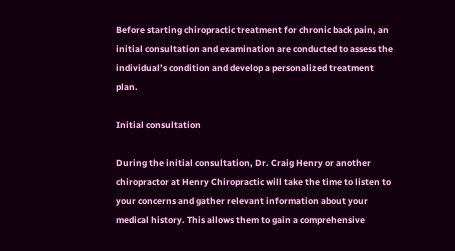Before starting chiropractic treatment for chronic back pain, an initial consultation and examination are conducted to assess the individual’s condition and develop a personalized treatment plan.

Initial consultation

During the initial consultation, Dr. Craig Henry or another chiropractor at Henry Chiropractic will take the time to listen to your concerns and gather relevant information about your medical history. This allows them to gain a comprehensive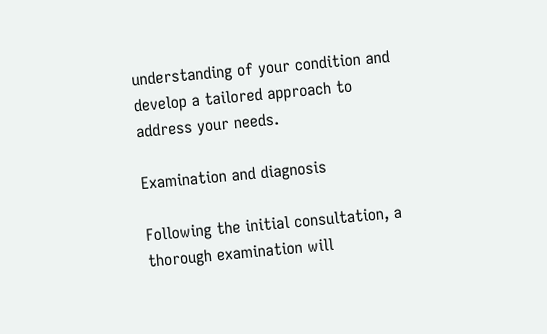understanding of your condition and develop a tailored approach to address your needs.

Examination and diagnosis

Following the initial consultation, a thorough examination will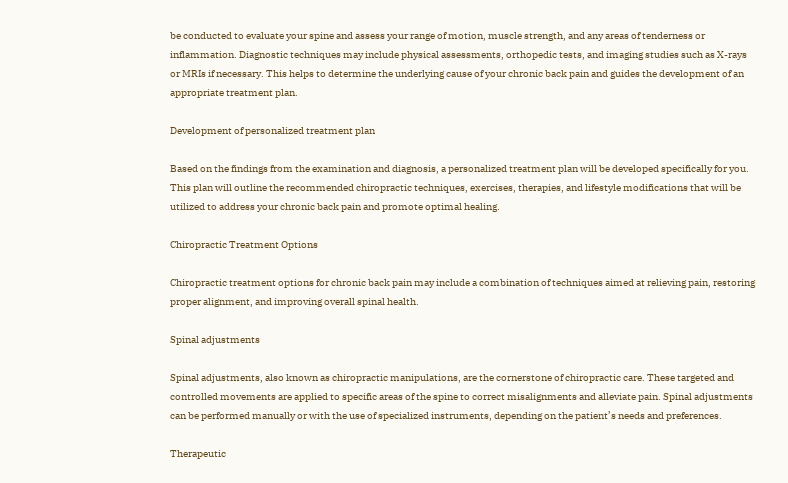be conducted to evaluate your spine and assess your range of motion, muscle strength, and any areas of tenderness or inflammation. Diagnostic techniques may include physical assessments, orthopedic tests, and imaging studies such as X-rays or MRIs if necessary. This helps to determine the underlying cause of your chronic back pain and guides the development of an appropriate treatment plan.

Development of personalized treatment plan

Based on the findings from the examination and diagnosis, a personalized treatment plan will be developed specifically for you. This plan will outline the recommended chiropractic techniques, exercises, therapies, and lifestyle modifications that will be utilized to address your chronic back pain and promote optimal healing.

Chiropractic Treatment Options

Chiropractic treatment options for chronic back pain may include a combination of techniques aimed at relieving pain, restoring proper alignment, and improving overall spinal health.

Spinal adjustments

Spinal adjustments, also known as chiropractic manipulations, are the cornerstone of chiropractic care. These targeted and controlled movements are applied to specific areas of the spine to correct misalignments and alleviate pain. Spinal adjustments can be performed manually or with the use of specialized instruments, depending on the patient’s needs and preferences.

Therapeutic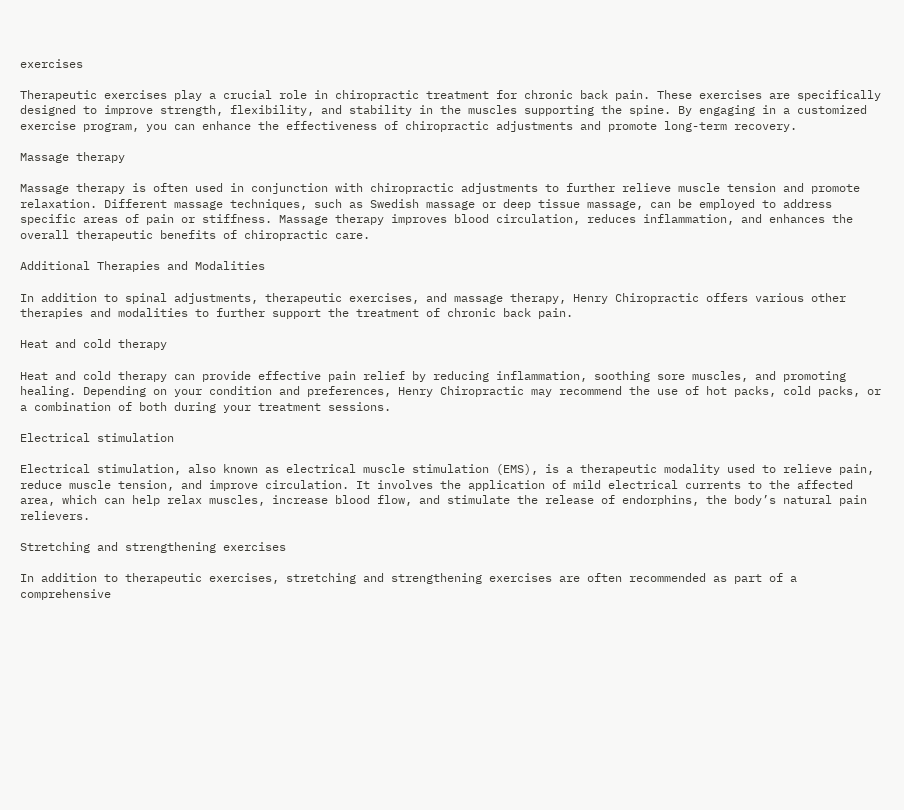exercises

Therapeutic exercises play a crucial role in chiropractic treatment for chronic back pain. These exercises are specifically designed to improve strength, flexibility, and stability in the muscles supporting the spine. By engaging in a customized exercise program, you can enhance the effectiveness of chiropractic adjustments and promote long-term recovery.

Massage therapy

Massage therapy is often used in conjunction with chiropractic adjustments to further relieve muscle tension and promote relaxation. Different massage techniques, such as Swedish massage or deep tissue massage, can be employed to address specific areas of pain or stiffness. Massage therapy improves blood circulation, reduces inflammation, and enhances the overall therapeutic benefits of chiropractic care.

Additional Therapies and Modalities

In addition to spinal adjustments, therapeutic exercises, and massage therapy, Henry Chiropractic offers various other therapies and modalities to further support the treatment of chronic back pain.

Heat and cold therapy

Heat and cold therapy can provide effective pain relief by reducing inflammation, soothing sore muscles, and promoting healing. Depending on your condition and preferences, Henry Chiropractic may recommend the use of hot packs, cold packs, or a combination of both during your treatment sessions.

Electrical stimulation

Electrical stimulation, also known as electrical muscle stimulation (EMS), is a therapeutic modality used to relieve pain, reduce muscle tension, and improve circulation. It involves the application of mild electrical currents to the affected area, which can help relax muscles, increase blood flow, and stimulate the release of endorphins, the body’s natural pain relievers.

Stretching and strengthening exercises

In addition to therapeutic exercises, stretching and strengthening exercises are often recommended as part of a comprehensive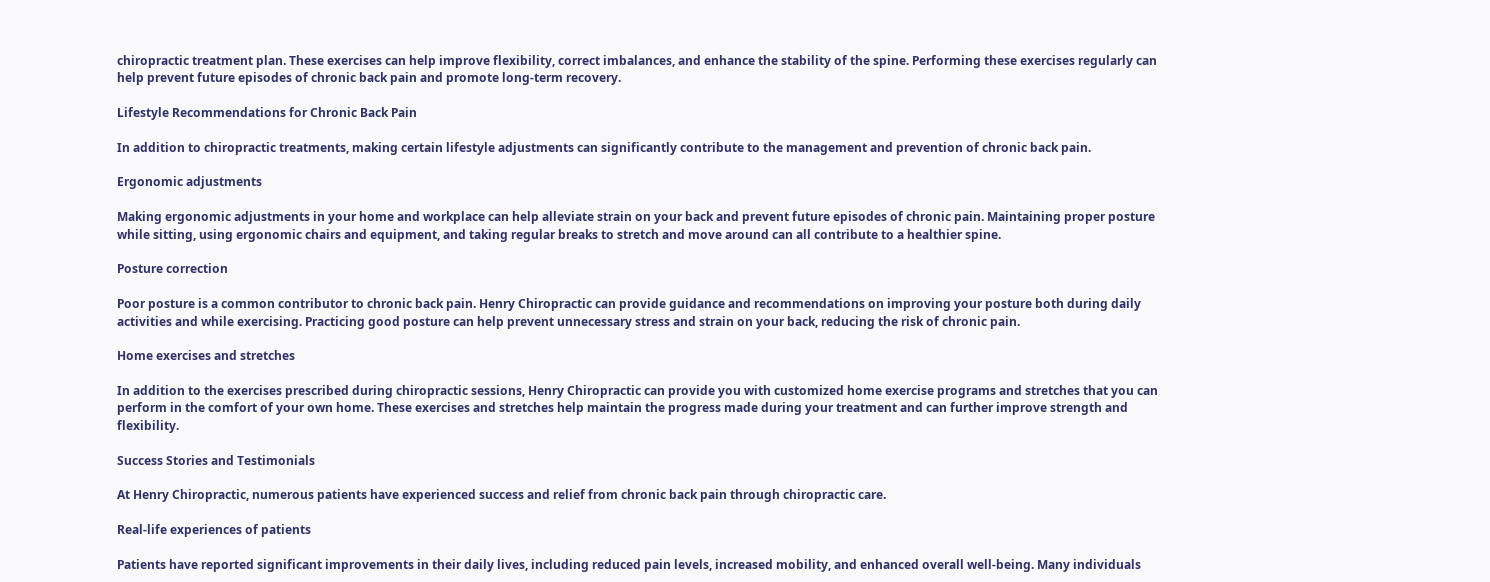chiropractic treatment plan. These exercises can help improve flexibility, correct imbalances, and enhance the stability of the spine. Performing these exercises regularly can help prevent future episodes of chronic back pain and promote long-term recovery.

Lifestyle Recommendations for Chronic Back Pain

In addition to chiropractic treatments, making certain lifestyle adjustments can significantly contribute to the management and prevention of chronic back pain.

Ergonomic adjustments

Making ergonomic adjustments in your home and workplace can help alleviate strain on your back and prevent future episodes of chronic pain. Maintaining proper posture while sitting, using ergonomic chairs and equipment, and taking regular breaks to stretch and move around can all contribute to a healthier spine.

Posture correction

Poor posture is a common contributor to chronic back pain. Henry Chiropractic can provide guidance and recommendations on improving your posture both during daily activities and while exercising. Practicing good posture can help prevent unnecessary stress and strain on your back, reducing the risk of chronic pain.

Home exercises and stretches

In addition to the exercises prescribed during chiropractic sessions, Henry Chiropractic can provide you with customized home exercise programs and stretches that you can perform in the comfort of your own home. These exercises and stretches help maintain the progress made during your treatment and can further improve strength and flexibility.

Success Stories and Testimonials

At Henry Chiropractic, numerous patients have experienced success and relief from chronic back pain through chiropractic care.

Real-life experiences of patients

Patients have reported significant improvements in their daily lives, including reduced pain levels, increased mobility, and enhanced overall well-being. Many individuals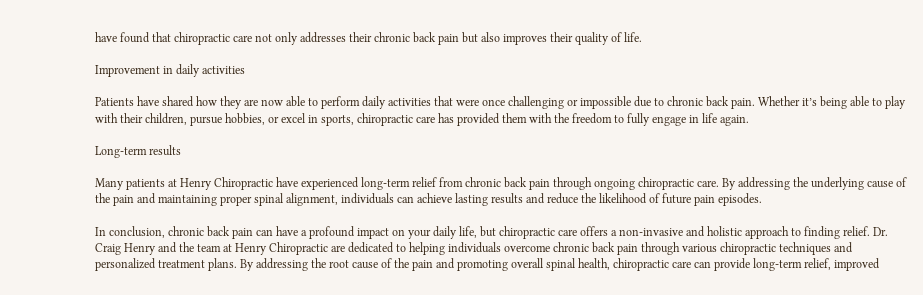have found that chiropractic care not only addresses their chronic back pain but also improves their quality of life.

Improvement in daily activities

Patients have shared how they are now able to perform daily activities that were once challenging or impossible due to chronic back pain. Whether it’s being able to play with their children, pursue hobbies, or excel in sports, chiropractic care has provided them with the freedom to fully engage in life again.

Long-term results

Many patients at Henry Chiropractic have experienced long-term relief from chronic back pain through ongoing chiropractic care. By addressing the underlying cause of the pain and maintaining proper spinal alignment, individuals can achieve lasting results and reduce the likelihood of future pain episodes.

In conclusion, chronic back pain can have a profound impact on your daily life, but chiropractic care offers a non-invasive and holistic approach to finding relief. Dr. Craig Henry and the team at Henry Chiropractic are dedicated to helping individuals overcome chronic back pain through various chiropractic techniques and personalized treatment plans. By addressing the root cause of the pain and promoting overall spinal health, chiropractic care can provide long-term relief, improved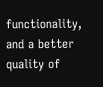functionality, and a better quality of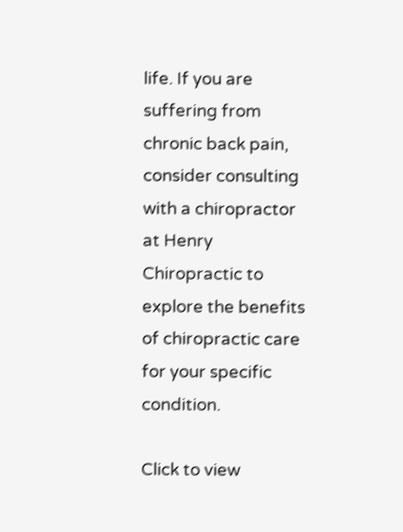life. If you are suffering from chronic back pain, consider consulting with a chiropractor at Henry Chiropractic to explore the benefits of chiropractic care for your specific condition.

Click to view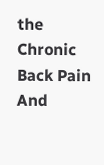the Chronic Back Pain And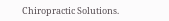Chiropractic Solutions.